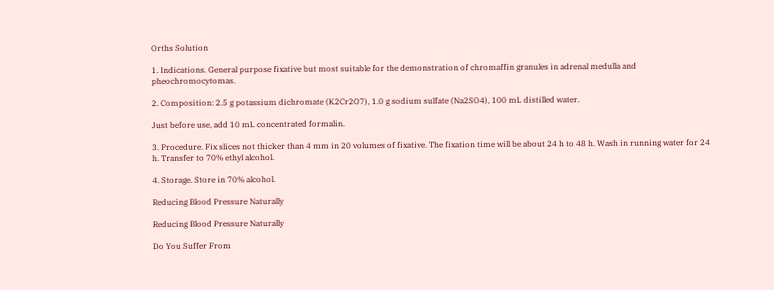Orths Solution

1. Indications. General purpose fixative but most suitable for the demonstration of chromaffin granules in adrenal medulla and pheochromocytomas.

2. Composition: 2.5 g potassium dichromate (K2Cr2O7), 1.0 g sodium sulfate (Na2SO4), 100 mL distilled water.

Just before use, add 10 mL concentrated formalin.

3. Procedure. Fix slices not thicker than 4 mm in 20 volumes of fixative. The fixation time will be about 24 h to 48 h. Wash in running water for 24 h. Transfer to 70% ethyl alcohol.

4. Storage. Store in 70% alcohol.

Reducing Blood Pressure Naturally

Reducing Blood Pressure Naturally

Do You Suffer From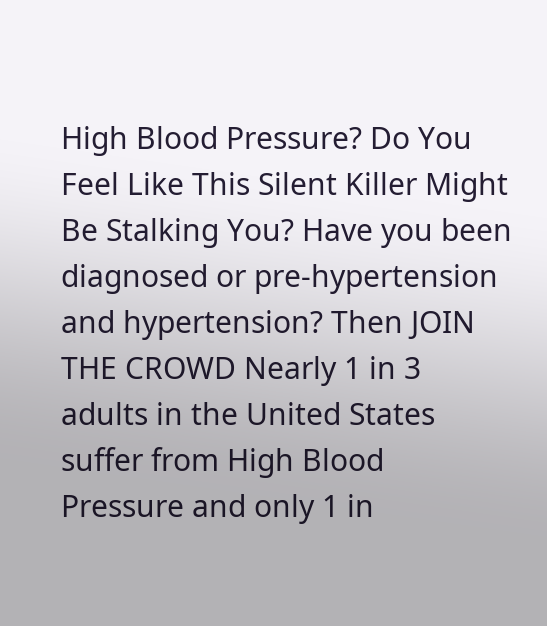High Blood Pressure? Do You Feel Like This Silent Killer Might Be Stalking You? Have you been diagnosed or pre-hypertension and hypertension? Then JOIN THE CROWD Nearly 1 in 3 adults in the United States suffer from High Blood Pressure and only 1 in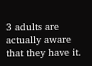3 adults are actually aware that they have it.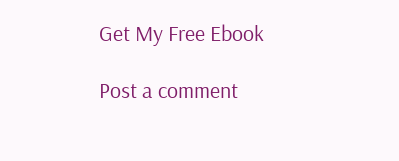Get My Free Ebook

Post a comment